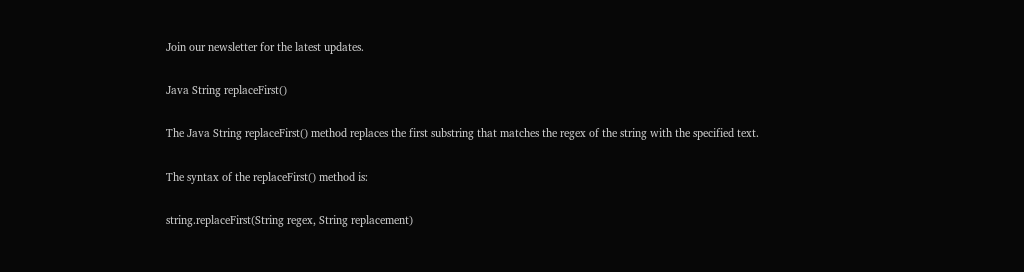Join our newsletter for the latest updates.

Java String replaceFirst()

The Java String replaceFirst() method replaces the first substring that matches the regex of the string with the specified text.

The syntax of the replaceFirst() method is:

string.replaceFirst(String regex, String replacement)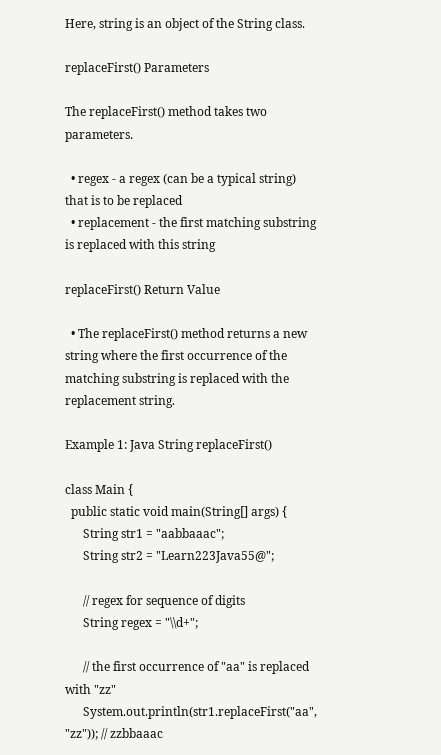Here, string is an object of the String class.

replaceFirst() Parameters

The replaceFirst() method takes two parameters.

  • regex - a regex (can be a typical string) that is to be replaced
  • replacement - the first matching substring is replaced with this string

replaceFirst() Return Value

  • The replaceFirst() method returns a new string where the first occurrence of the matching substring is replaced with the replacement string.

Example 1: Java String replaceFirst()

class Main {
  public static void main(String[] args) {
      String str1 = "aabbaaac";
      String str2 = "Learn223Java55@";

      // regex for sequence of digits
      String regex = "\\d+";

      // the first occurrence of "aa" is replaced with "zz"
      System.out.println(str1.replaceFirst("aa", "zz")); // zzbbaaac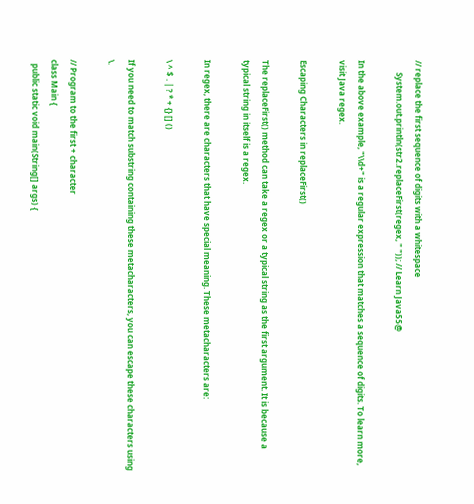// replace the first sequence of digits with a whitespace
      System.out.println(str2.replaceFirst(regex, " ")); // Learn Java55@

In the above example, "\\d+" is a regular expression that matches a sequence of digits. To learn more, visit Java regex.

Escaping Characters in replaceFirst()

The replaceFirst() method can take a regex or a typical string as the first argument. It is because a typical string in itself is a regex.

In regex, there are characters that have special meaning. These metacharacters are:

\ ^ $ . | ? * + {} [] ()

If you need to match substring containing these metacharacters, you can escape these characters using \.

// Program to the first + character
class Main {
  public static void main(String[] args) {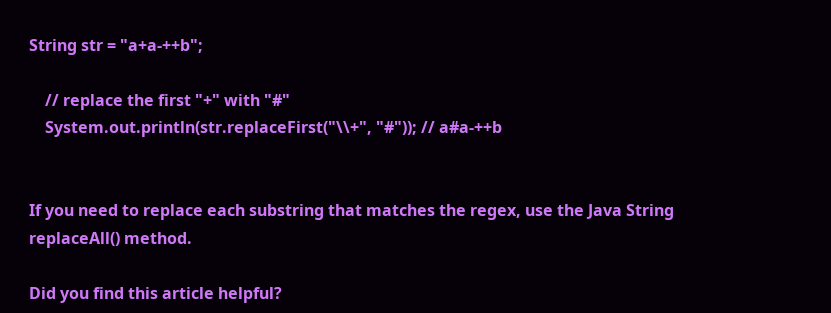String str = "a+a-++b";

    // replace the first "+" with "#"
    System.out.println(str.replaceFirst("\\+", "#")); // a#a-++b


If you need to replace each substring that matches the regex, use the Java String replaceAll() method.

Did you find this article helpful?